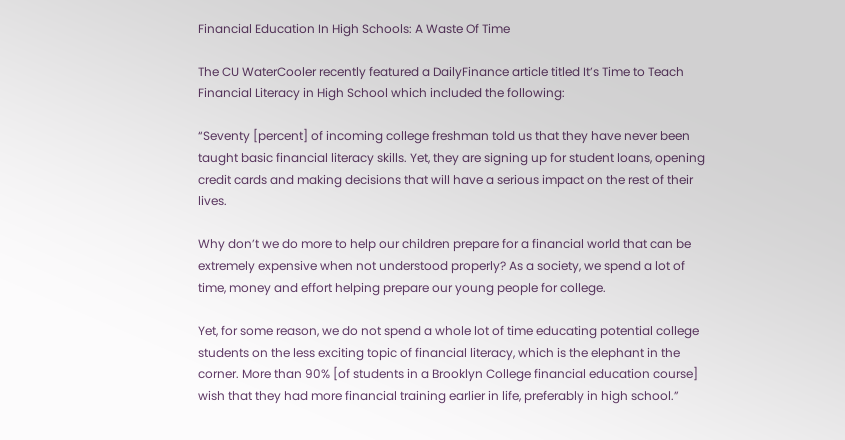Financial Education In High Schools: A Waste Of Time

The CU WaterCooler recently featured a DailyFinance article titled It’s Time to Teach Financial Literacy in High School which included the following:

“Seventy [percent] of incoming college freshman told us that they have never been taught basic financial literacy skills. Yet, they are signing up for student loans, opening credit cards and making decisions that will have a serious impact on the rest of their lives.

Why don’t we do more to help our children prepare for a financial world that can be extremely expensive when not understood properly? As a society, we spend a lot of time, money and effort helping prepare our young people for college.

Yet, for some reason, we do not spend a whole lot of time educating potential college students on the less exciting topic of financial literacy, which is the elephant in the corner. More than 90% [of students in a Brooklyn College financial education course] wish that they had more financial training earlier in life, preferably in high school.”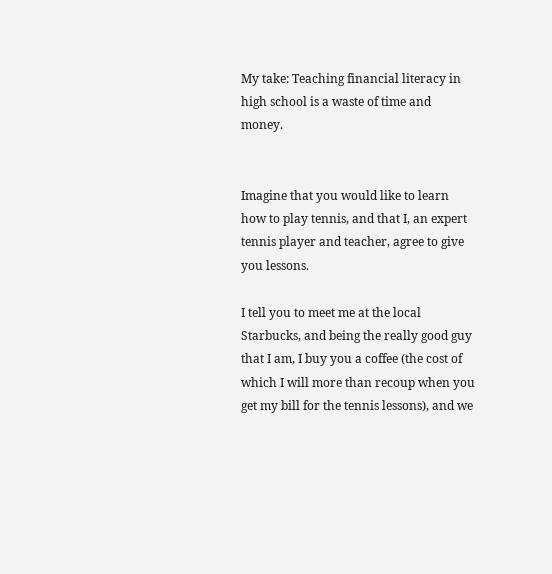My take: Teaching financial literacy in high school is a waste of time and money.


Imagine that you would like to learn how to play tennis, and that I, an expert tennis player and teacher, agree to give you lessons.

I tell you to meet me at the local Starbucks, and being the really good guy that I am, I buy you a coffee (the cost of which I will more than recoup when you get my bill for the tennis lessons), and we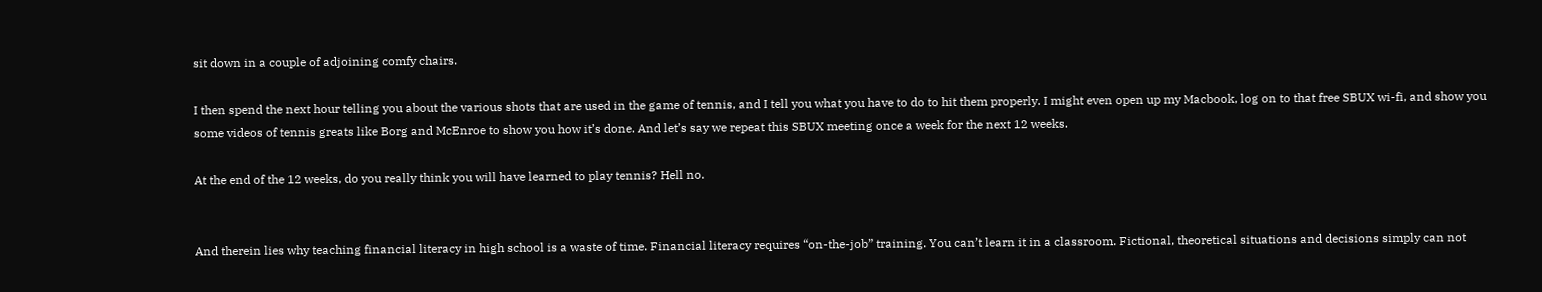sit down in a couple of adjoining comfy chairs.

I then spend the next hour telling you about the various shots that are used in the game of tennis, and I tell you what you have to do to hit them properly. I might even open up my Macbook, log on to that free SBUX wi-fi, and show you some videos of tennis greats like Borg and McEnroe to show you how it’s done. And let’s say we repeat this SBUX meeting once a week for the next 12 weeks.

At the end of the 12 weeks, do you really think you will have learned to play tennis? Hell no.


And therein lies why teaching financial literacy in high school is a waste of time. Financial literacy requires “on-the-job” training. You can’t learn it in a classroom. Fictional, theoretical situations and decisions simply can not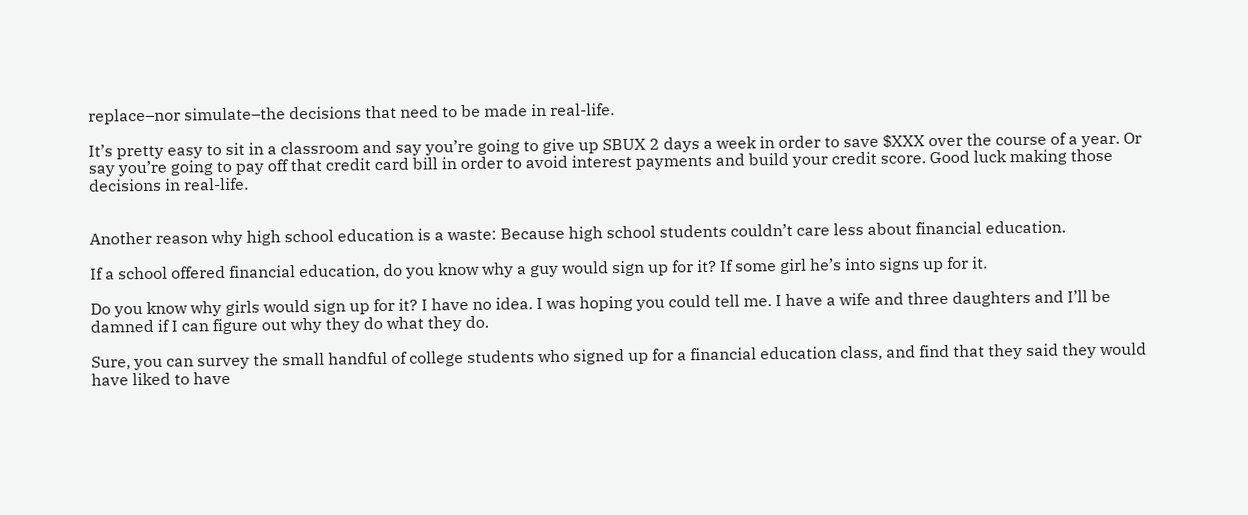replace–nor simulate–the decisions that need to be made in real-life.

It’s pretty easy to sit in a classroom and say you’re going to give up SBUX 2 days a week in order to save $XXX over the course of a year. Or say you’re going to pay off that credit card bill in order to avoid interest payments and build your credit score. Good luck making those decisions in real-life.


Another reason why high school education is a waste: Because high school students couldn’t care less about financial education.

If a school offered financial education, do you know why a guy would sign up for it? If some girl he’s into signs up for it.

Do you know why girls would sign up for it? I have no idea. I was hoping you could tell me. I have a wife and three daughters and I’ll be damned if I can figure out why they do what they do.

Sure, you can survey the small handful of college students who signed up for a financial education class, and find that they said they would have liked to have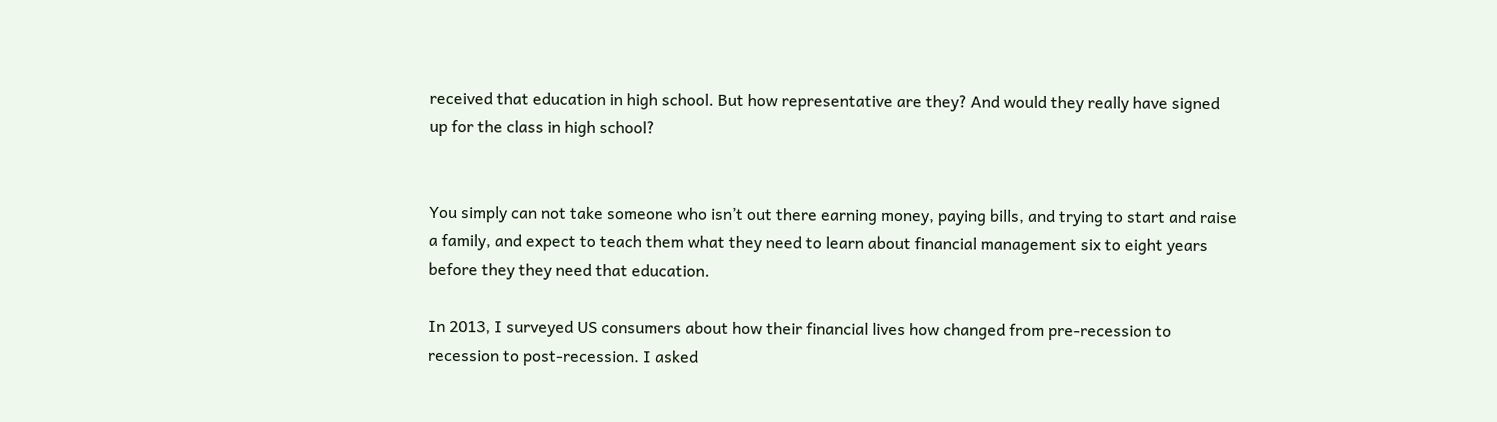received that education in high school. But how representative are they? And would they really have signed up for the class in high school?


You simply can not take someone who isn’t out there earning money, paying bills, and trying to start and raise a family, and expect to teach them what they need to learn about financial management six to eight years before they they need that education.

In 2013, I surveyed US consumers about how their financial lives how changed from pre-recession to recession to post-recession. I asked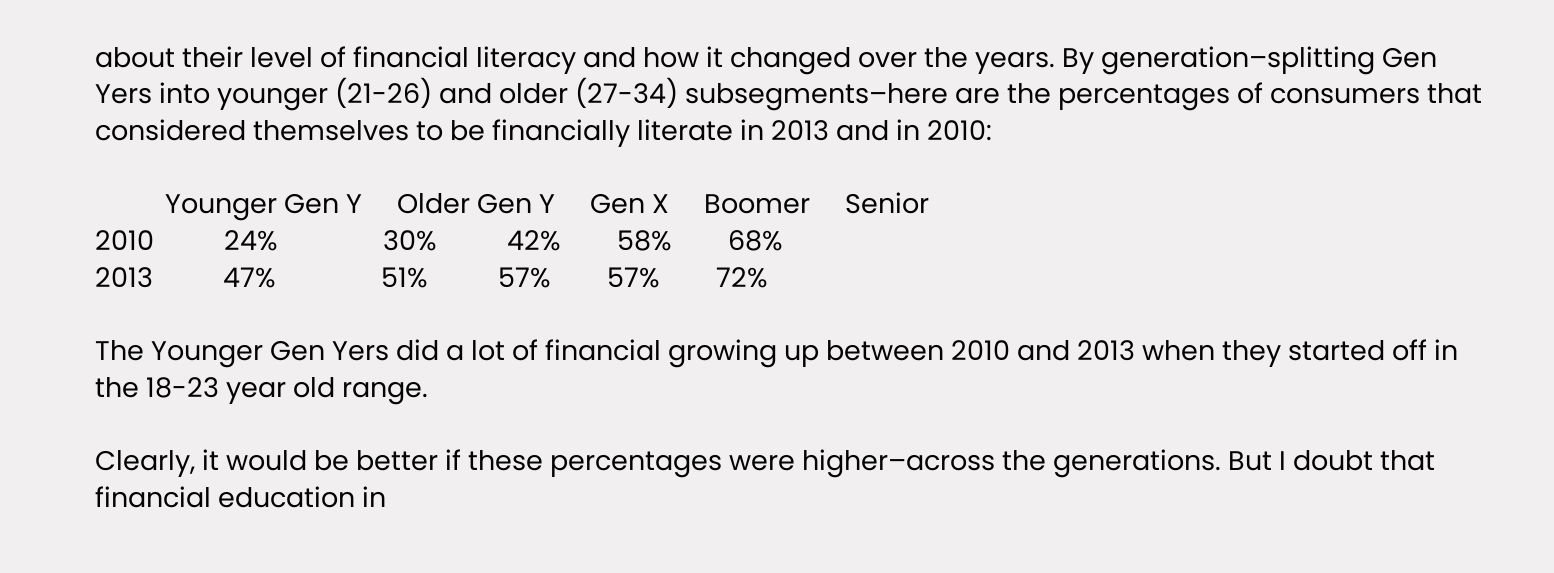about their level of financial literacy and how it changed over the years. By generation–splitting Gen Yers into younger (21-26) and older (27-34) subsegments–here are the percentages of consumers that considered themselves to be financially literate in 2013 and in 2010:

          Younger Gen Y     Older Gen Y     Gen X     Boomer     Senior
2010          24%               30%          42%        58%        68%
2013          47%               51%          57%        57%        72%

The Younger Gen Yers did a lot of financial growing up between 2010 and 2013 when they started off in the 18-23 year old range.

Clearly, it would be better if these percentages were higher–across the generations. But I doubt that financial education in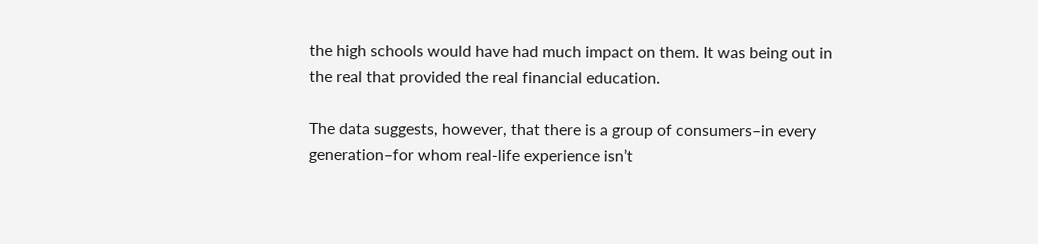the high schools would have had much impact on them. It was being out in the real that provided the real financial education.

The data suggests, however, that there is a group of consumers–in every generation–for whom real-life experience isn’t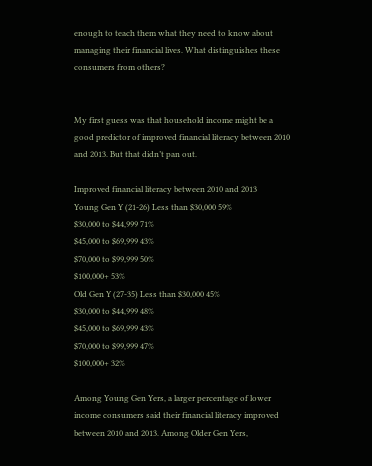enough to teach them what they need to know about managing their financial lives. What distinguishes these consumers from others?


My first guess was that household income might be a good predictor of improved financial literacy between 2010 and 2013. But that didn’t pan out.

Improved financial literacy between 2010 and 2013
Young Gen Y (21-26) Less than $30,000 59%
$30,000 to $44,999 71%
$45,000 to $69,999 43%
$70,000 to $99,999 50%
$100,000+ 53%
Old Gen Y (27-35) Less than $30,000 45%
$30,000 to $44,999 48%
$45,000 to $69,999 43%
$70,000 to $99,999 47%
$100,000+ 32%

Among Young Gen Yers, a larger percentage of lower income consumers said their financial literacy improved between 2010 and 2013. Among Older Gen Yers,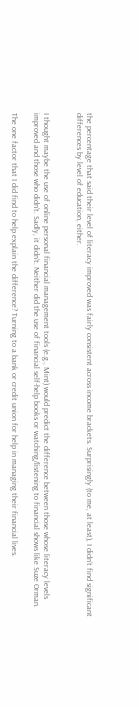the percentage that said their level of literacy improved was fairly consistent across income brackets. Surprisingly (to me, at least), I didn’t find significant differences by level of education, either.


I thought maybe the use of online personal financial management tools (e.g., Mint) would predict the difference between those whose literacy levels improved and those who didn’t. Sadly, it didn’t. Neither did the use of financial self-help books or watching/listening to financial shows like Suze Orman.

The one factor that I did find to help explain the difference? Turning to a bank or credit union for help in managing their financial lives.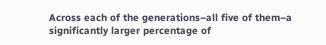Across each of the generations–all five of them–a significantly larger percentage of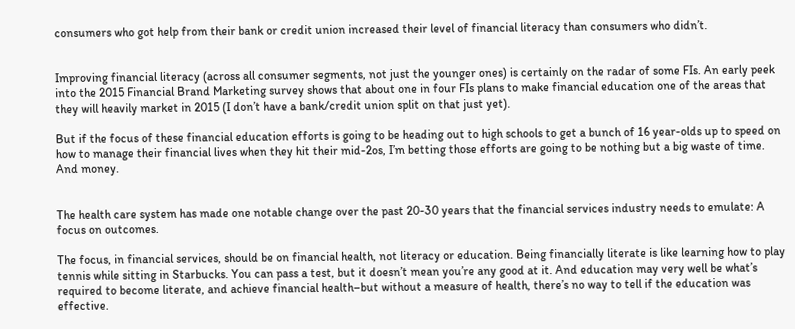consumers who got help from their bank or credit union increased their level of financial literacy than consumers who didn’t.


Improving financial literacy (across all consumer segments, not just the younger ones) is certainly on the radar of some FIs. An early peek into the 2015 Financial Brand Marketing survey shows that about one in four FIs plans to make financial education one of the areas that they will heavily market in 2015 (I don’t have a bank/credit union split on that just yet).

But if the focus of these financial education efforts is going to be heading out to high schools to get a bunch of 16 year-olds up to speed on how to manage their financial lives when they hit their mid-2os, I’m betting those efforts are going to be nothing but a big waste of time. And money.


The health care system has made one notable change over the past 20-30 years that the financial services industry needs to emulate: A focus on outcomes.

The focus, in financial services, should be on financial health, not literacy or education. Being financially literate is like learning how to play tennis while sitting in Starbucks. You can pass a test, but it doesn’t mean you’re any good at it. And education may very well be what’s required to become literate, and achieve financial health–but without a measure of health, there’s no way to tell if the education was effective.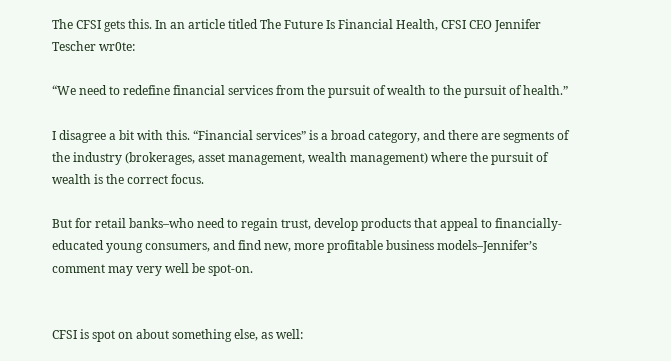The CFSI gets this. In an article titled The Future Is Financial Health, CFSI CEO Jennifer Tescher wr0te:

“We need to redefine financial services from the pursuit of wealth to the pursuit of health.”

I disagree a bit with this. “Financial services” is a broad category, and there are segments of the industry (brokerages, asset management, wealth management) where the pursuit of wealth is the correct focus.

But for retail banks–who need to regain trust, develop products that appeal to financially-educated young consumers, and find new, more profitable business models–Jennifer’s comment may very well be spot-on.


CFSI is spot on about something else, as well: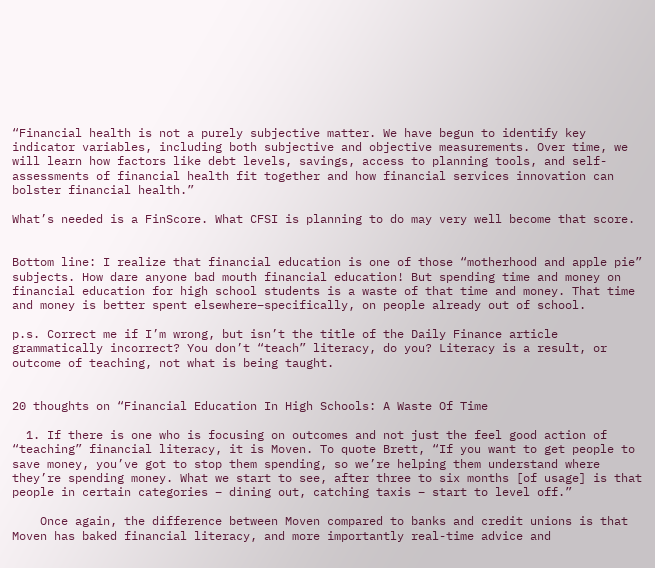“Financial health is not a purely subjective matter. We have begun to identify key indicator variables, including both subjective and objective measurements. Over time, we will learn how factors like debt levels, savings, access to planning tools, and self-assessments of financial health fit together and how financial services innovation can bolster financial health.”

What’s needed is a FinScore. What CFSI is planning to do may very well become that score.


Bottom line: I realize that financial education is one of those “motherhood and apple pie” subjects. How dare anyone bad mouth financial education! But spending time and money on financial education for high school students is a waste of that time and money. That time and money is better spent elsewhere–specifically, on people already out of school.

p.s. Correct me if I’m wrong, but isn’t the title of the Daily Finance article grammatically incorrect? You don’t “teach” literacy, do you? Literacy is a result, or outcome of teaching, not what is being taught.


20 thoughts on “Financial Education In High Schools: A Waste Of Time

  1. If there is one who is focusing on outcomes and not just the feel good action of “teaching” financial literacy, it is Moven. To quote Brett, “If you want to get people to save money, you’ve got to stop them spending, so we’re helping them understand where they’re spending money. What we start to see, after three to six months [of usage] is that people in certain categories – dining out, catching taxis – start to level off.”

    Once again, the difference between Moven compared to banks and credit unions is that Moven has baked financial literacy, and more importantly real-time advice and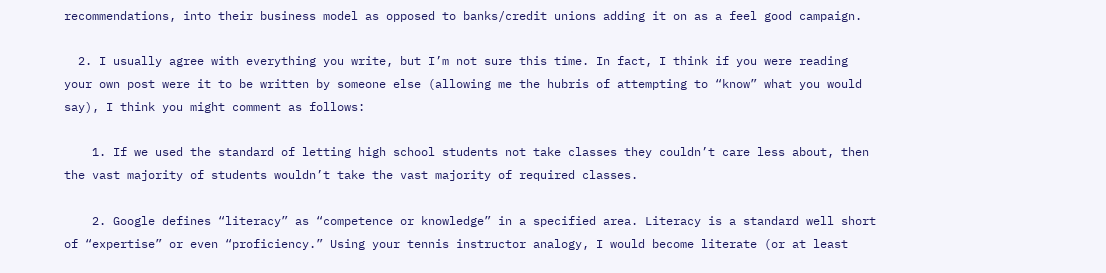recommendations, into their business model as opposed to banks/credit unions adding it on as a feel good campaign.

  2. I usually agree with everything you write, but I’m not sure this time. In fact, I think if you were reading your own post were it to be written by someone else (allowing me the hubris of attempting to “know” what you would say), I think you might comment as follows:

    1. If we used the standard of letting high school students not take classes they couldn’t care less about, then the vast majority of students wouldn’t take the vast majority of required classes.

    2. Google defines “literacy” as “competence or knowledge” in a specified area. Literacy is a standard well short of “expertise” or even “proficiency.” Using your tennis instructor analogy, I would become literate (or at least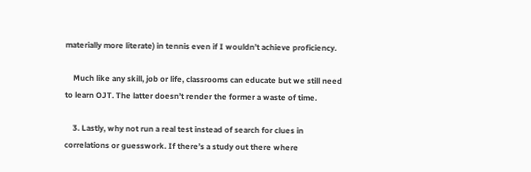materially more literate) in tennis even if I wouldn’t achieve proficiency.

    Much like any skill, job or life, classrooms can educate but we still need to learn OJT. The latter doesn’t render the former a waste of time.

    3. Lastly, why not run a real test instead of search for clues in correlations or guesswork. If there’s a study out there where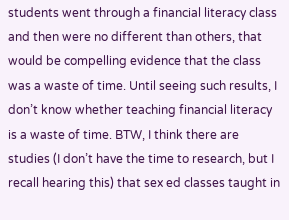students went through a financial literacy class and then were no different than others, that would be compelling evidence that the class was a waste of time. Until seeing such results, I don’t know whether teaching financial literacy is a waste of time. BTW, I think there are studies (I don’t have the time to research, but I recall hearing this) that sex ed classes taught in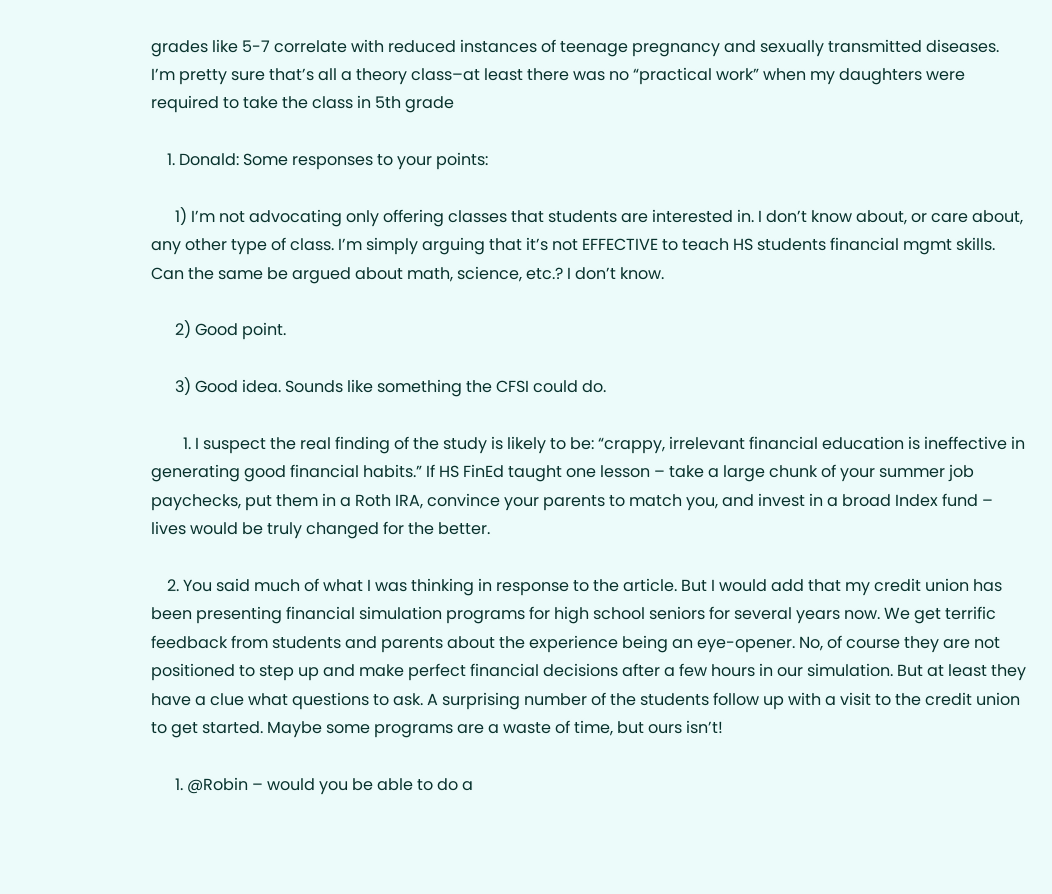grades like 5-7 correlate with reduced instances of teenage pregnancy and sexually transmitted diseases. I’m pretty sure that’s all a theory class–at least there was no “practical work” when my daughters were required to take the class in 5th grade

    1. Donald: Some responses to your points:

      1) I’m not advocating only offering classes that students are interested in. I don’t know about, or care about, any other type of class. I’m simply arguing that it’s not EFFECTIVE to teach HS students financial mgmt skills. Can the same be argued about math, science, etc.? I don’t know.

      2) Good point.

      3) Good idea. Sounds like something the CFSI could do.

        1. I suspect the real finding of the study is likely to be: “crappy, irrelevant financial education is ineffective in generating good financial habits.” If HS FinEd taught one lesson – take a large chunk of your summer job paychecks, put them in a Roth IRA, convince your parents to match you, and invest in a broad Index fund – lives would be truly changed for the better.

    2. You said much of what I was thinking in response to the article. But I would add that my credit union has been presenting financial simulation programs for high school seniors for several years now. We get terrific feedback from students and parents about the experience being an eye-opener. No, of course they are not positioned to step up and make perfect financial decisions after a few hours in our simulation. But at least they have a clue what questions to ask. A surprising number of the students follow up with a visit to the credit union to get started. Maybe some programs are a waste of time, but ours isn’t!

      1. @Robin – would you be able to do a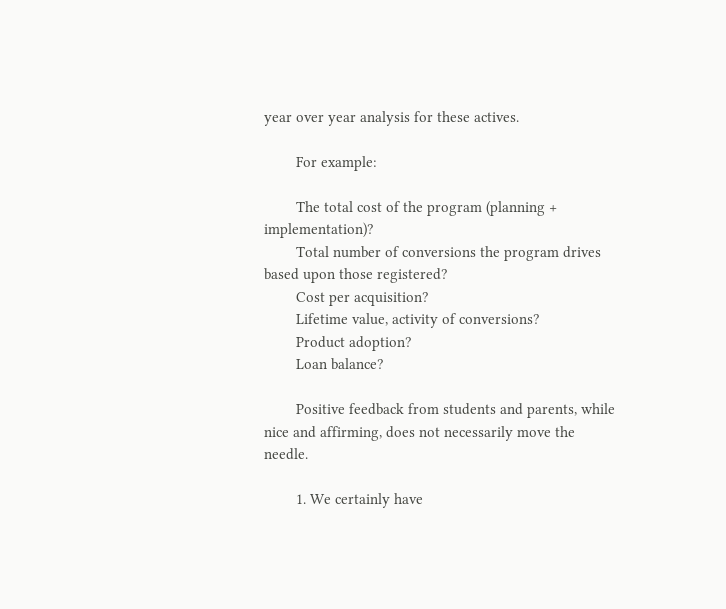year over year analysis for these actives.

        For example:

        The total cost of the program (planning + implementation)?
        Total number of conversions the program drives based upon those registered?
        Cost per acquisition?
        Lifetime value, activity of conversions?
        Product adoption?
        Loan balance?

        Positive feedback from students and parents, while nice and affirming, does not necessarily move the needle.

        1. We certainly have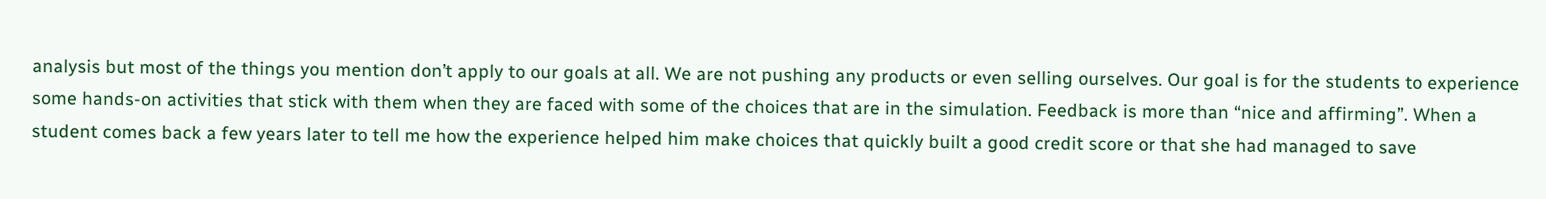analysis but most of the things you mention don’t apply to our goals at all. We are not pushing any products or even selling ourselves. Our goal is for the students to experience some hands-on activities that stick with them when they are faced with some of the choices that are in the simulation. Feedback is more than “nice and affirming”. When a student comes back a few years later to tell me how the experience helped him make choices that quickly built a good credit score or that she had managed to save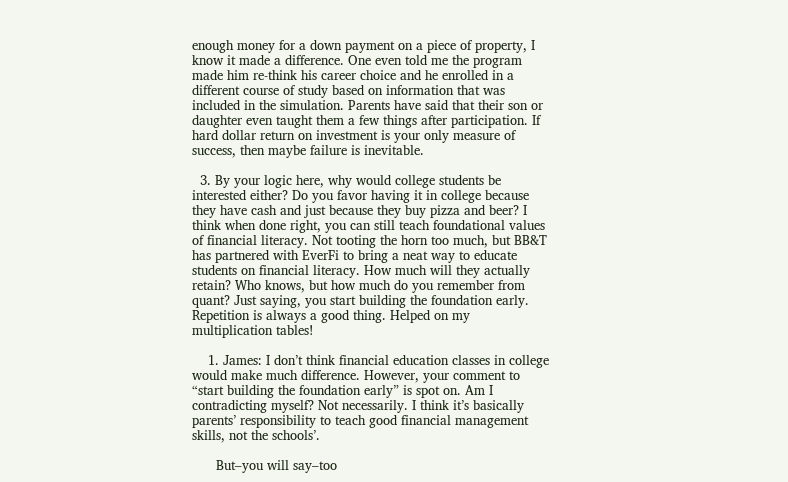enough money for a down payment on a piece of property, I know it made a difference. One even told me the program made him re-think his career choice and he enrolled in a different course of study based on information that was included in the simulation. Parents have said that their son or daughter even taught them a few things after participation. If hard dollar return on investment is your only measure of success, then maybe failure is inevitable.

  3. By your logic here, why would college students be interested either? Do you favor having it in college because they have cash and just because they buy pizza and beer? I think when done right, you can still teach foundational values of financial literacy. Not tooting the horn too much, but BB&T has partnered with EverFi to bring a neat way to educate students on financial literacy. How much will they actually retain? Who knows, but how much do you remember from quant? Just saying, you start building the foundation early. Repetition is always a good thing. Helped on my multiplication tables!

    1. James: I don’t think financial education classes in college would make much difference. However, your comment to “start building the foundation early” is spot on. Am I contradicting myself? Not necessarily. I think it’s basically parents’ responsibility to teach good financial management skills, not the schools’.

      But–you will say–too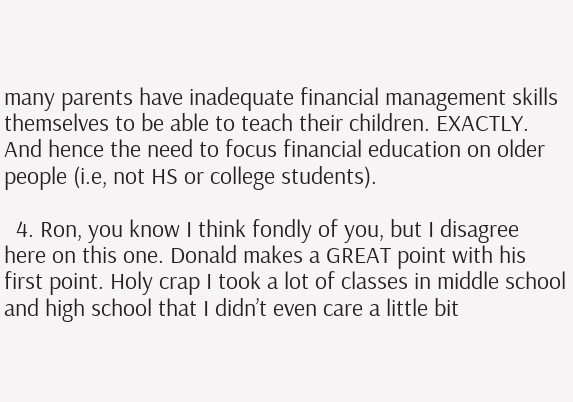many parents have inadequate financial management skills themselves to be able to teach their children. EXACTLY. And hence the need to focus financial education on older people (i.e, not HS or college students).

  4. Ron, you know I think fondly of you, but I disagree here on this one. Donald makes a GREAT point with his first point. Holy crap I took a lot of classes in middle school and high school that I didn’t even care a little bit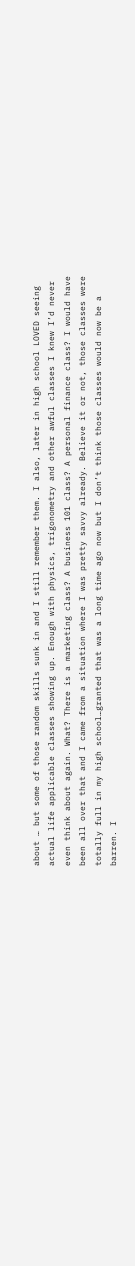about … but some of those random skills sunk in and I still remember them. I also, later in high school LOVED seeing actual life applicable classes showing up. Enough with physics, trigonometry and other awful classes I knew I’d never even think about again. What? There is a marketing class? A business 101 class? A personal finance class? I would have been all over that and I came from a situation where I was pretty savvy already. Believe it or not, those classes were totally full in my high school…granted that was a long time ago now but I don’t think those classes would now be a barren. I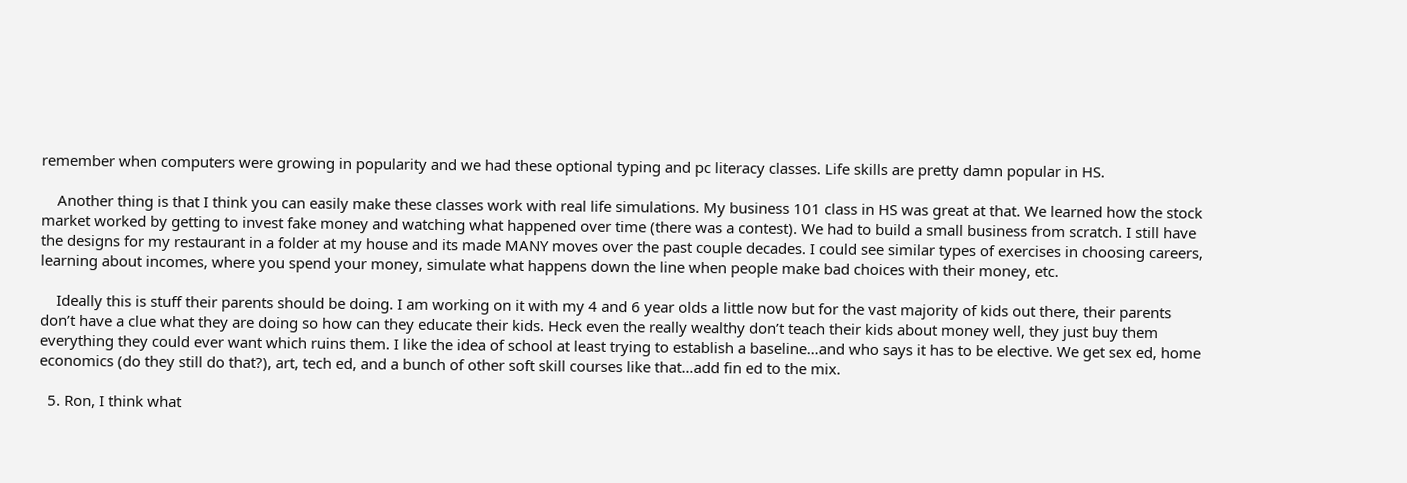remember when computers were growing in popularity and we had these optional typing and pc literacy classes. Life skills are pretty damn popular in HS.

    Another thing is that I think you can easily make these classes work with real life simulations. My business 101 class in HS was great at that. We learned how the stock market worked by getting to invest fake money and watching what happened over time (there was a contest). We had to build a small business from scratch. I still have the designs for my restaurant in a folder at my house and its made MANY moves over the past couple decades. I could see similar types of exercises in choosing careers, learning about incomes, where you spend your money, simulate what happens down the line when people make bad choices with their money, etc.

    Ideally this is stuff their parents should be doing. I am working on it with my 4 and 6 year olds a little now but for the vast majority of kids out there, their parents don’t have a clue what they are doing so how can they educate their kids. Heck even the really wealthy don’t teach their kids about money well, they just buy them everything they could ever want which ruins them. I like the idea of school at least trying to establish a baseline…and who says it has to be elective. We get sex ed, home economics (do they still do that?), art, tech ed, and a bunch of other soft skill courses like that…add fin ed to the mix.

  5. Ron, I think what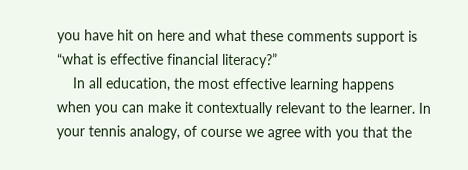you have hit on here and what these comments support is “what is effective financial literacy?”
    In all education, the most effective learning happens when you can make it contextually relevant to the learner. In your tennis analogy, of course we agree with you that the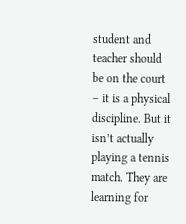student and teacher should be on the court – it is a physical discipline. But it isn’t actually playing a tennis match. They are learning for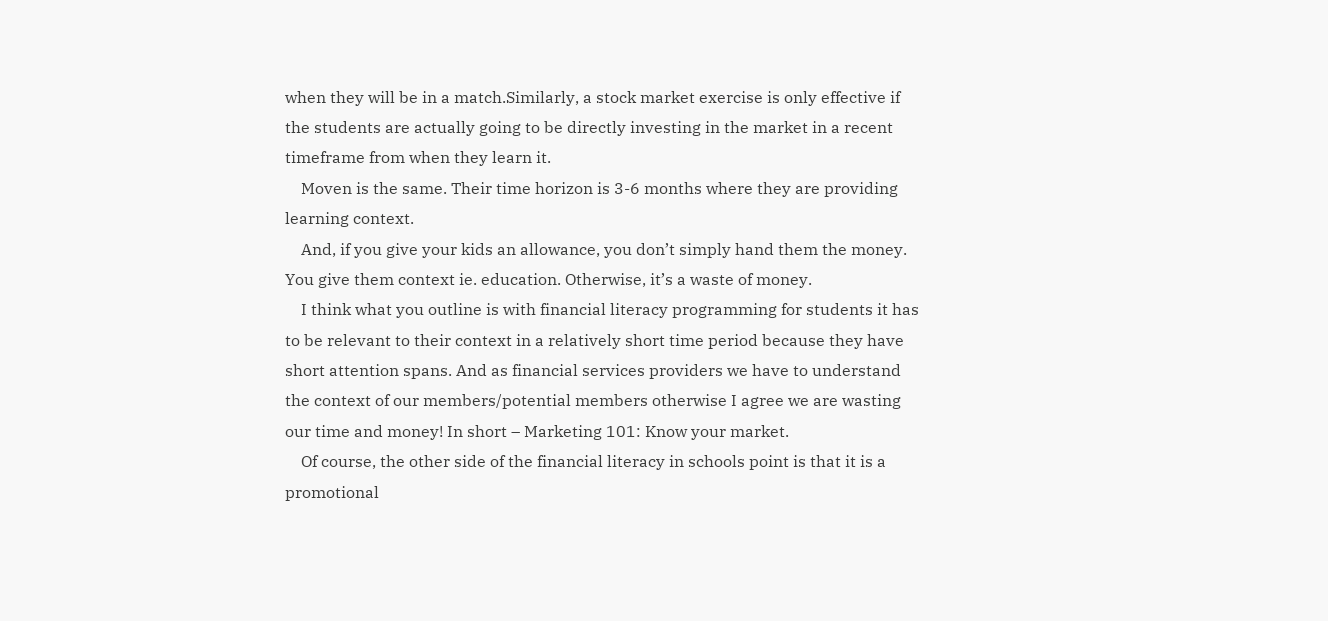when they will be in a match.Similarly, a stock market exercise is only effective if the students are actually going to be directly investing in the market in a recent timeframe from when they learn it.
    Moven is the same. Their time horizon is 3-6 months where they are providing learning context.
    And, if you give your kids an allowance, you don’t simply hand them the money. You give them context ie. education. Otherwise, it’s a waste of money.
    I think what you outline is with financial literacy programming for students it has to be relevant to their context in a relatively short time period because they have short attention spans. And as financial services providers we have to understand the context of our members/potential members otherwise I agree we are wasting our time and money! In short – Marketing 101: Know your market.
    Of course, the other side of the financial literacy in schools point is that it is a promotional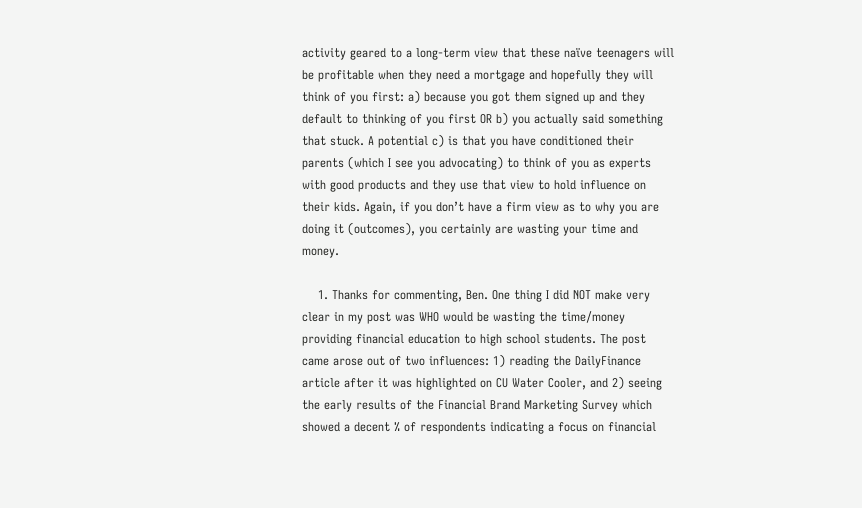activity geared to a long-term view that these naïve teenagers will be profitable when they need a mortgage and hopefully they will think of you first: a) because you got them signed up and they default to thinking of you first OR b) you actually said something that stuck. A potential c) is that you have conditioned their parents (which I see you advocating) to think of you as experts with good products and they use that view to hold influence on their kids. Again, if you don’t have a firm view as to why you are doing it (outcomes), you certainly are wasting your time and money.

    1. Thanks for commenting, Ben. One thing I did NOT make very clear in my post was WHO would be wasting the time/money providing financial education to high school students. The post came arose out of two influences: 1) reading the DailyFinance article after it was highlighted on CU Water Cooler, and 2) seeing the early results of the Financial Brand Marketing Survey which showed a decent % of respondents indicating a focus on financial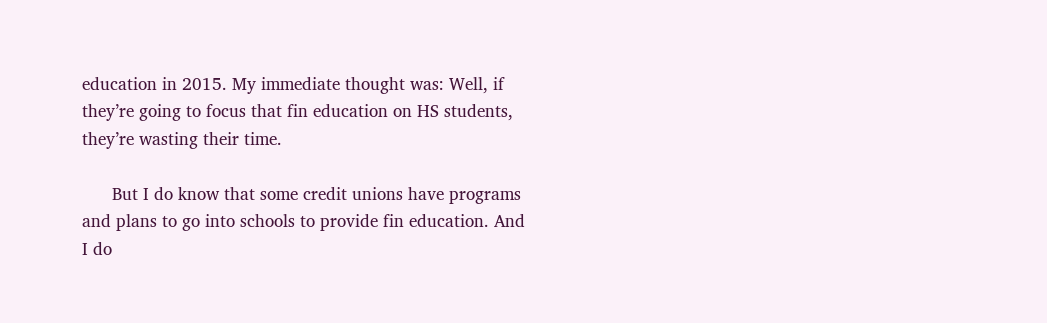education in 2015. My immediate thought was: Well, if they’re going to focus that fin education on HS students, they’re wasting their time.

      But I do know that some credit unions have programs and plans to go into schools to provide fin education. And I do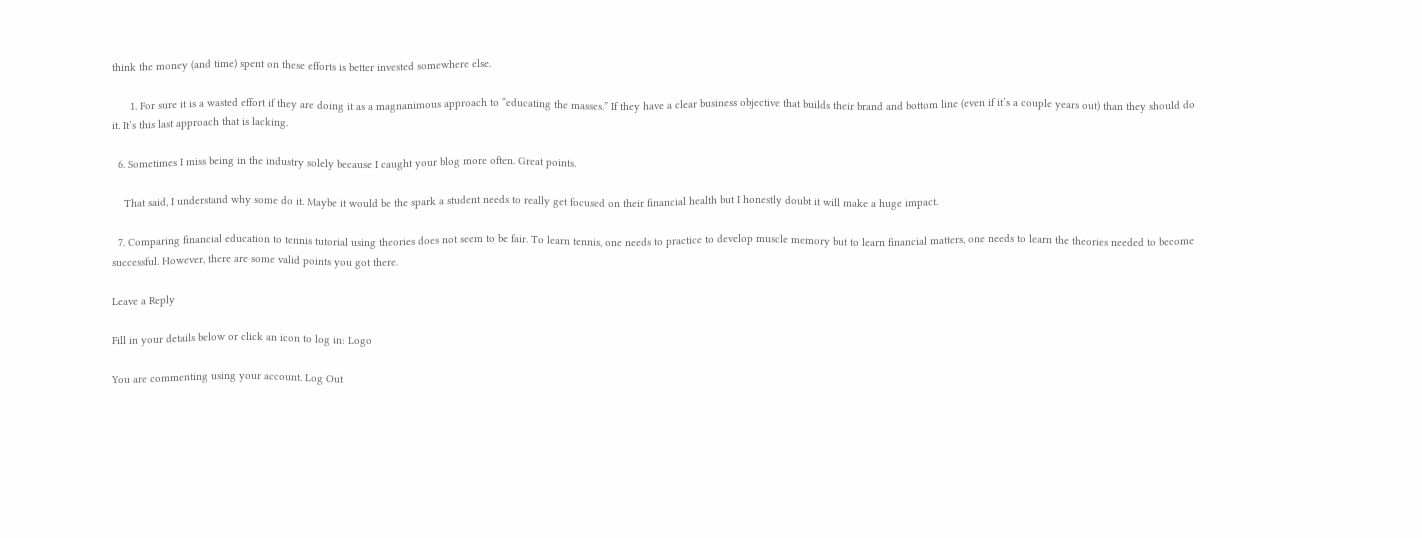think the money (and time) spent on these efforts is better invested somewhere else.

      1. For sure it is a wasted effort if they are doing it as a magnanimous approach to “educating the masses.” If they have a clear business objective that builds their brand and bottom line (even if it’s a couple years out) than they should do it. It’s this last approach that is lacking.

  6. Sometimes I miss being in the industry solely because I caught your blog more often. Great points.

    That said, I understand why some do it. Maybe it would be the spark a student needs to really get focused on their financial health but I honestly doubt it will make a huge impact.

  7. Comparing financial education to tennis tutorial using theories does not seem to be fair. To learn tennis, one needs to practice to develop muscle memory but to learn financial matters, one needs to learn the theories needed to become successful. However, there are some valid points you got there.

Leave a Reply

Fill in your details below or click an icon to log in: Logo

You are commenting using your account. Log Out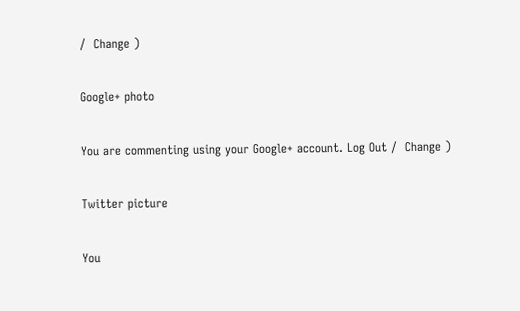/  Change )

Google+ photo

You are commenting using your Google+ account. Log Out /  Change )

Twitter picture

You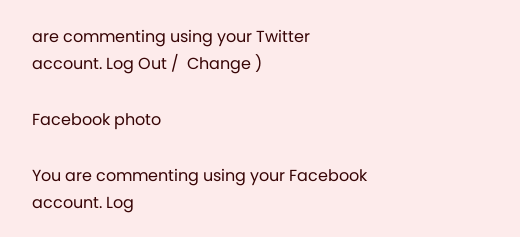are commenting using your Twitter account. Log Out /  Change )

Facebook photo

You are commenting using your Facebook account. Log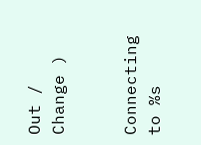Out /  Change )


Connecting to %s